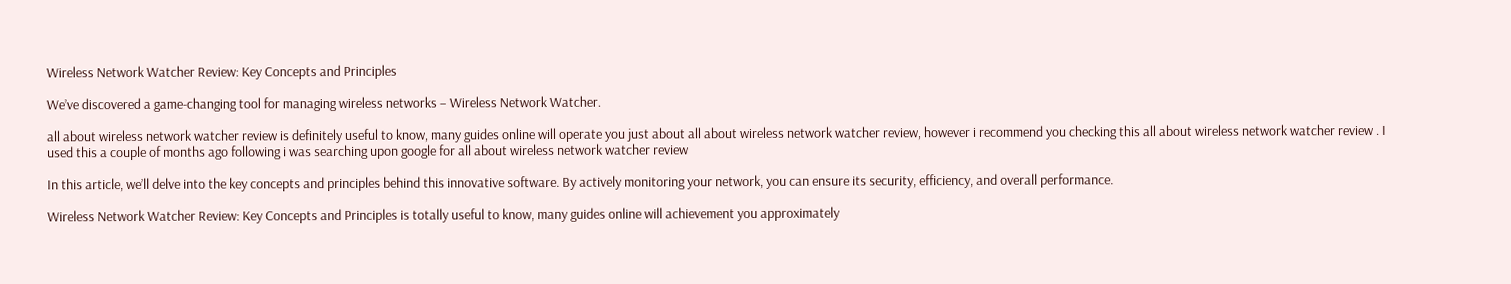Wireless Network Watcher Review: Key Concepts and Principles

We’ve discovered a game-changing tool for managing wireless networks – Wireless Network Watcher.

all about wireless network watcher review is definitely useful to know, many guides online will operate you just about all about wireless network watcher review, however i recommend you checking this all about wireless network watcher review . I used this a couple of months ago following i was searching upon google for all about wireless network watcher review

In this article, we’ll delve into the key concepts and principles behind this innovative software. By actively monitoring your network, you can ensure its security, efficiency, and overall performance.

Wireless Network Watcher Review: Key Concepts and Principles is totally useful to know, many guides online will achievement you approximately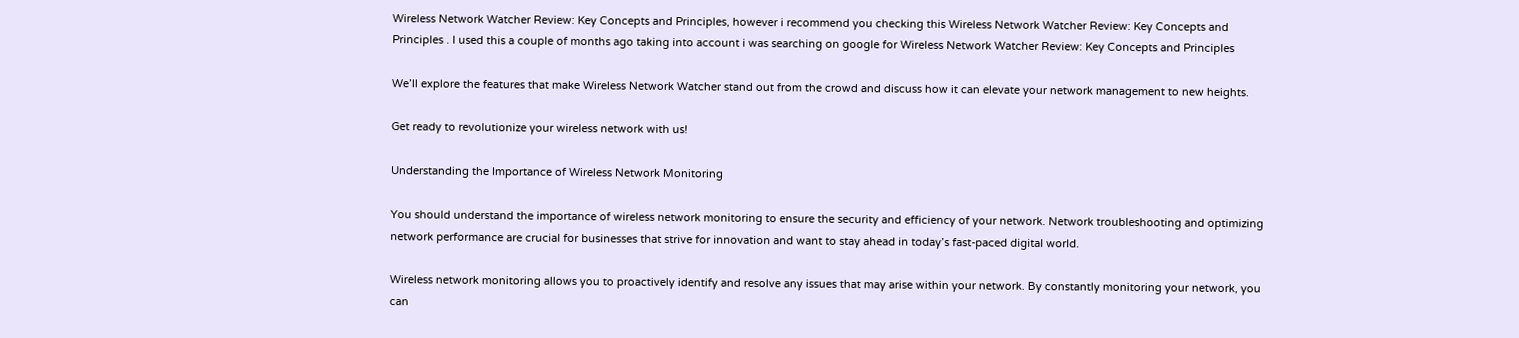Wireless Network Watcher Review: Key Concepts and Principles, however i recommend you checking this Wireless Network Watcher Review: Key Concepts and Principles . I used this a couple of months ago taking into account i was searching on google for Wireless Network Watcher Review: Key Concepts and Principles

We’ll explore the features that make Wireless Network Watcher stand out from the crowd and discuss how it can elevate your network management to new heights.

Get ready to revolutionize your wireless network with us!

Understanding the Importance of Wireless Network Monitoring

You should understand the importance of wireless network monitoring to ensure the security and efficiency of your network. Network troubleshooting and optimizing network performance are crucial for businesses that strive for innovation and want to stay ahead in today’s fast-paced digital world.

Wireless network monitoring allows you to proactively identify and resolve any issues that may arise within your network. By constantly monitoring your network, you can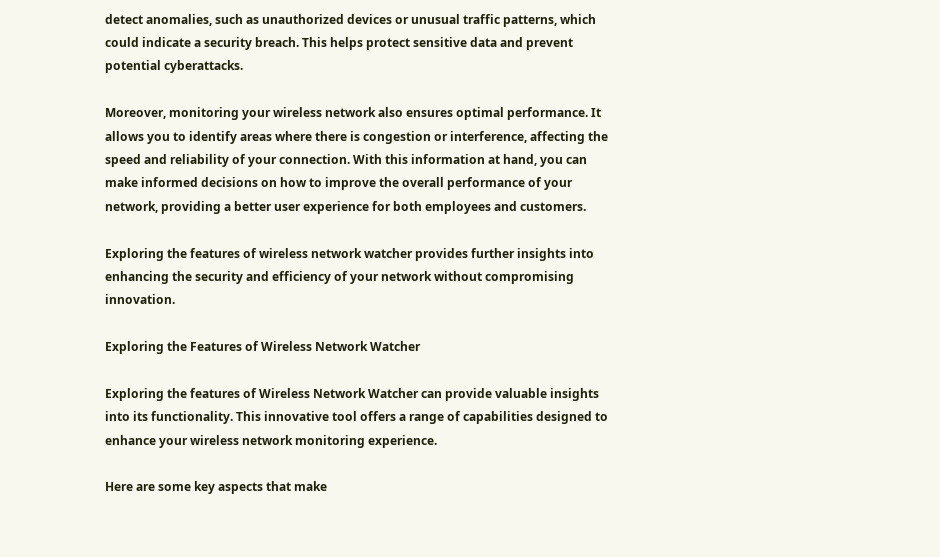detect anomalies, such as unauthorized devices or unusual traffic patterns, which could indicate a security breach. This helps protect sensitive data and prevent potential cyberattacks.

Moreover, monitoring your wireless network also ensures optimal performance. It allows you to identify areas where there is congestion or interference, affecting the speed and reliability of your connection. With this information at hand, you can make informed decisions on how to improve the overall performance of your network, providing a better user experience for both employees and customers.

Exploring the features of wireless network watcher provides further insights into enhancing the security and efficiency of your network without compromising innovation.

Exploring the Features of Wireless Network Watcher

Exploring the features of Wireless Network Watcher can provide valuable insights into its functionality. This innovative tool offers a range of capabilities designed to enhance your wireless network monitoring experience.

Here are some key aspects that make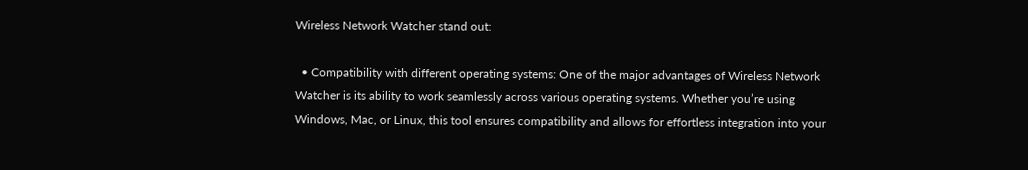Wireless Network Watcher stand out:

  • Compatibility with different operating systems: One of the major advantages of Wireless Network Watcher is its ability to work seamlessly across various operating systems. Whether you’re using Windows, Mac, or Linux, this tool ensures compatibility and allows for effortless integration into your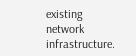existing network infrastructure.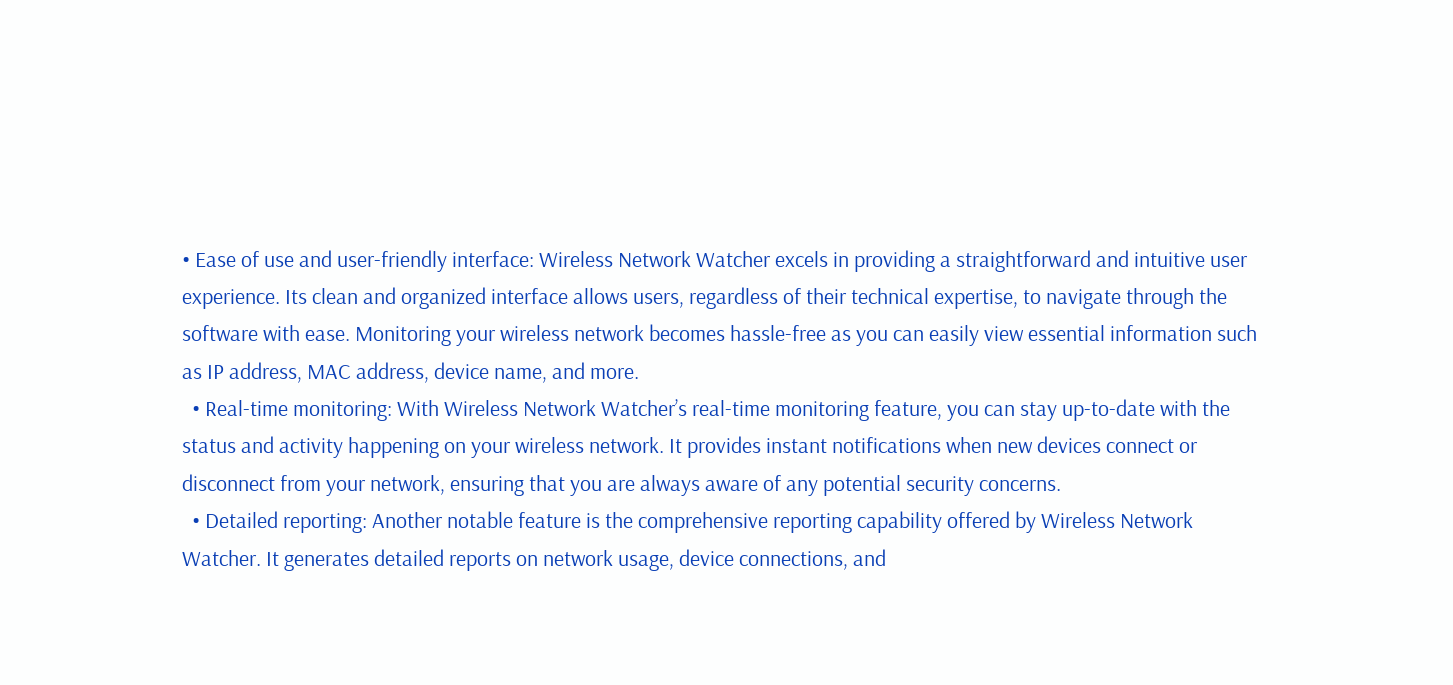• Ease of use and user-friendly interface: Wireless Network Watcher excels in providing a straightforward and intuitive user experience. Its clean and organized interface allows users, regardless of their technical expertise, to navigate through the software with ease. Monitoring your wireless network becomes hassle-free as you can easily view essential information such as IP address, MAC address, device name, and more.
  • Real-time monitoring: With Wireless Network Watcher’s real-time monitoring feature, you can stay up-to-date with the status and activity happening on your wireless network. It provides instant notifications when new devices connect or disconnect from your network, ensuring that you are always aware of any potential security concerns.
  • Detailed reporting: Another notable feature is the comprehensive reporting capability offered by Wireless Network Watcher. It generates detailed reports on network usage, device connections, and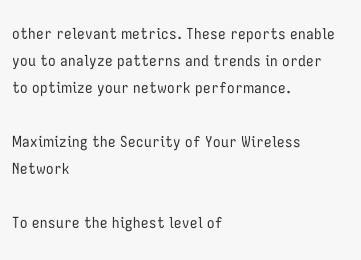other relevant metrics. These reports enable you to analyze patterns and trends in order to optimize your network performance.

Maximizing the Security of Your Wireless Network

To ensure the highest level of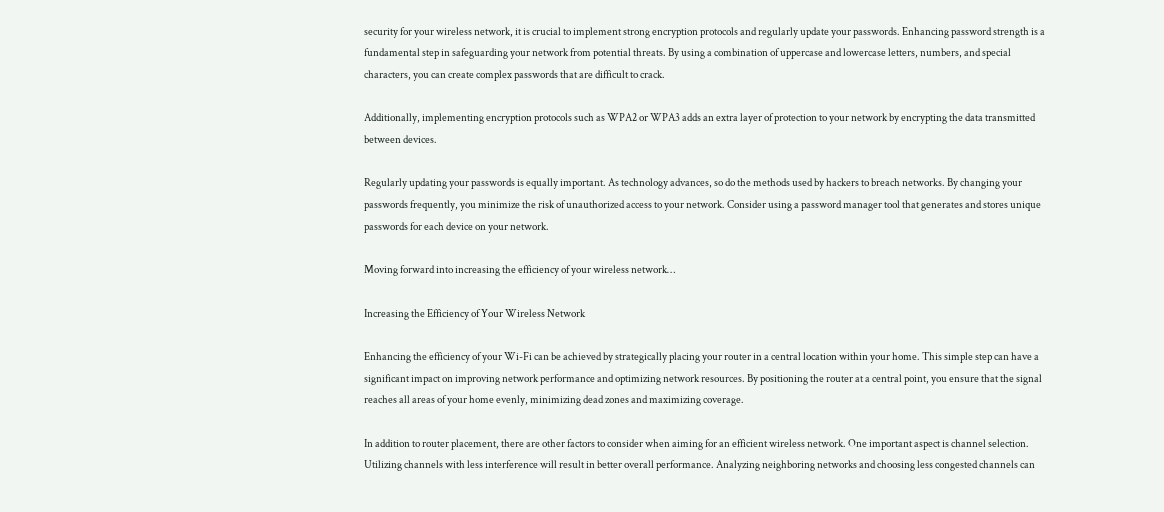security for your wireless network, it is crucial to implement strong encryption protocols and regularly update your passwords. Enhancing password strength is a fundamental step in safeguarding your network from potential threats. By using a combination of uppercase and lowercase letters, numbers, and special characters, you can create complex passwords that are difficult to crack.

Additionally, implementing encryption protocols such as WPA2 or WPA3 adds an extra layer of protection to your network by encrypting the data transmitted between devices.

Regularly updating your passwords is equally important. As technology advances, so do the methods used by hackers to breach networks. By changing your passwords frequently, you minimize the risk of unauthorized access to your network. Consider using a password manager tool that generates and stores unique passwords for each device on your network.

Moving forward into increasing the efficiency of your wireless network…

Increasing the Efficiency of Your Wireless Network

Enhancing the efficiency of your Wi-Fi can be achieved by strategically placing your router in a central location within your home. This simple step can have a significant impact on improving network performance and optimizing network resources. By positioning the router at a central point, you ensure that the signal reaches all areas of your home evenly, minimizing dead zones and maximizing coverage.

In addition to router placement, there are other factors to consider when aiming for an efficient wireless network. One important aspect is channel selection. Utilizing channels with less interference will result in better overall performance. Analyzing neighboring networks and choosing less congested channels can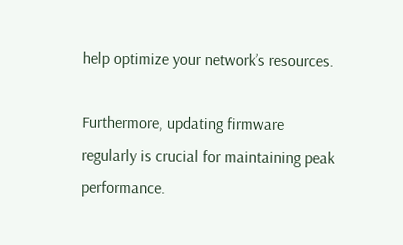help optimize your network’s resources.

Furthermore, updating firmware regularly is crucial for maintaining peak performance.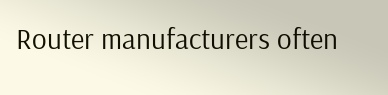Router manufacturers often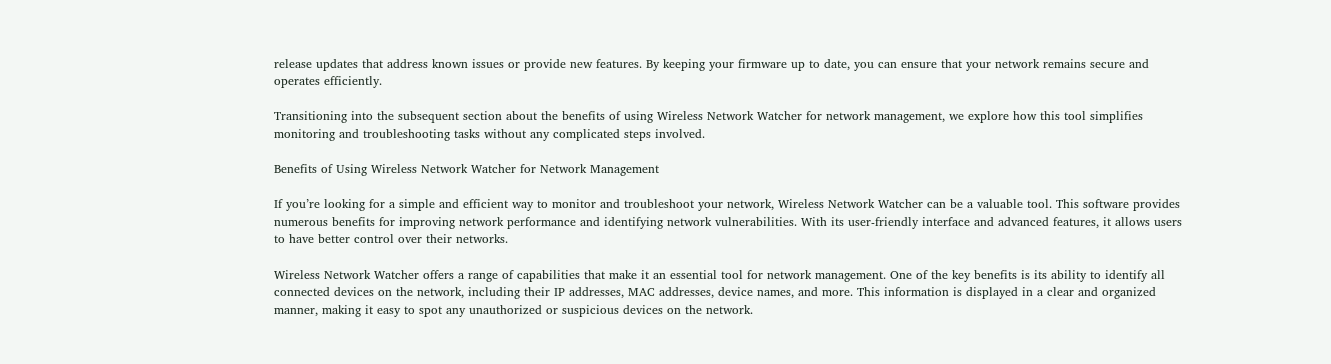release updates that address known issues or provide new features. By keeping your firmware up to date, you can ensure that your network remains secure and operates efficiently.

Transitioning into the subsequent section about the benefits of using Wireless Network Watcher for network management, we explore how this tool simplifies monitoring and troubleshooting tasks without any complicated steps involved.

Benefits of Using Wireless Network Watcher for Network Management

If you’re looking for a simple and efficient way to monitor and troubleshoot your network, Wireless Network Watcher can be a valuable tool. This software provides numerous benefits for improving network performance and identifying network vulnerabilities. With its user-friendly interface and advanced features, it allows users to have better control over their networks.

Wireless Network Watcher offers a range of capabilities that make it an essential tool for network management. One of the key benefits is its ability to identify all connected devices on the network, including their IP addresses, MAC addresses, device names, and more. This information is displayed in a clear and organized manner, making it easy to spot any unauthorized or suspicious devices on the network.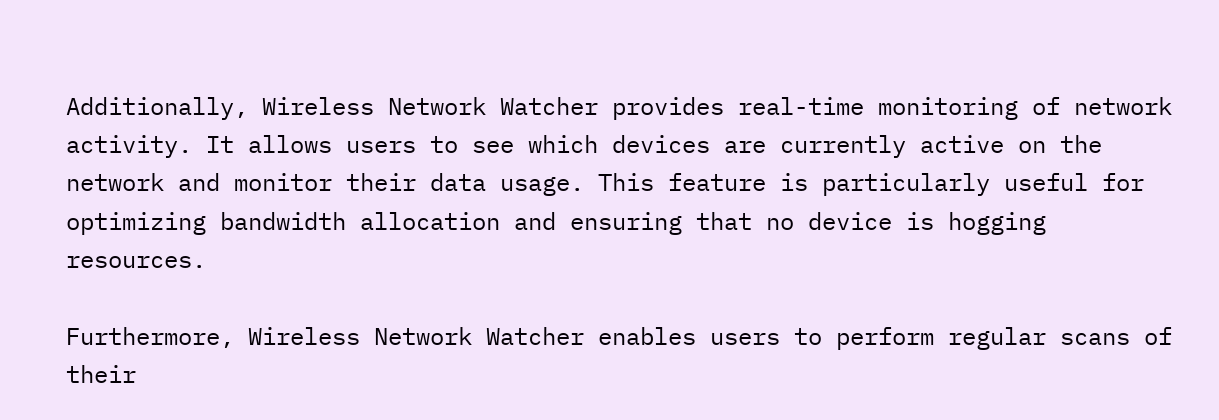Additionally, Wireless Network Watcher provides real-time monitoring of network activity. It allows users to see which devices are currently active on the network and monitor their data usage. This feature is particularly useful for optimizing bandwidth allocation and ensuring that no device is hogging resources.

Furthermore, Wireless Network Watcher enables users to perform regular scans of their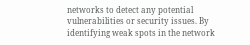networks to detect any potential vulnerabilities or security issues. By identifying weak spots in the network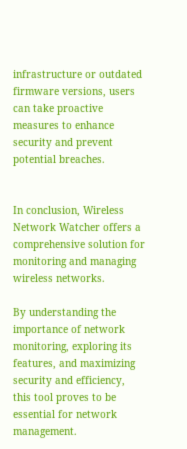infrastructure or outdated firmware versions, users can take proactive measures to enhance security and prevent potential breaches.


In conclusion, Wireless Network Watcher offers a comprehensive solution for monitoring and managing wireless networks.

By understanding the importance of network monitoring, exploring its features, and maximizing security and efficiency, this tool proves to be essential for network management.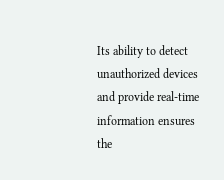Its ability to detect unauthorized devices and provide real-time information ensures the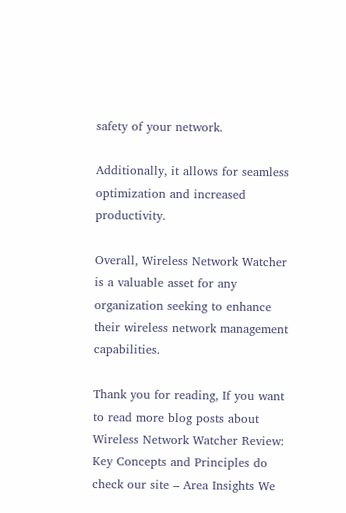safety of your network.

Additionally, it allows for seamless optimization and increased productivity.

Overall, Wireless Network Watcher is a valuable asset for any organization seeking to enhance their wireless network management capabilities.

Thank you for reading, If you want to read more blog posts about Wireless Network Watcher Review: Key Concepts and Principles do check our site – Area Insights We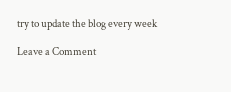try to update the blog every week

Leave a Comment